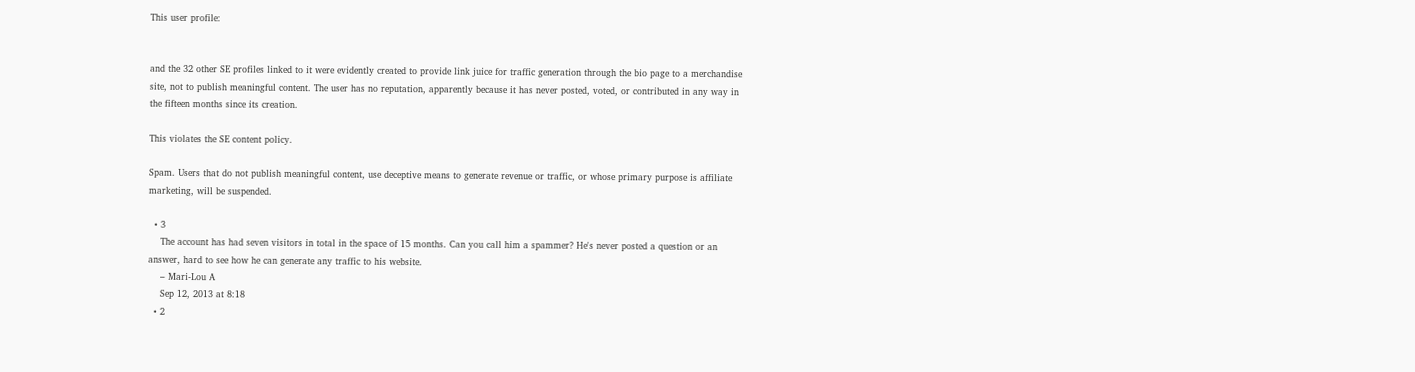This user profile:


and the 32 other SE profiles linked to it were evidently created to provide link juice for traffic generation through the bio page to a merchandise site, not to publish meaningful content. The user has no reputation, apparently because it has never posted, voted, or contributed in any way in the fifteen months since its creation.

This violates the SE content policy.

Spam. Users that do not publish meaningful content, use deceptive means to generate revenue or traffic, or whose primary purpose is affiliate marketing, will be suspended.

  • 3
    The account has had seven visitors in total in the space of 15 months. Can you call him a spammer? He's never posted a question or an answer, hard to see how he can generate any traffic to his website.
    – Mari-Lou A
    Sep 12, 2013 at 8:18
  • 2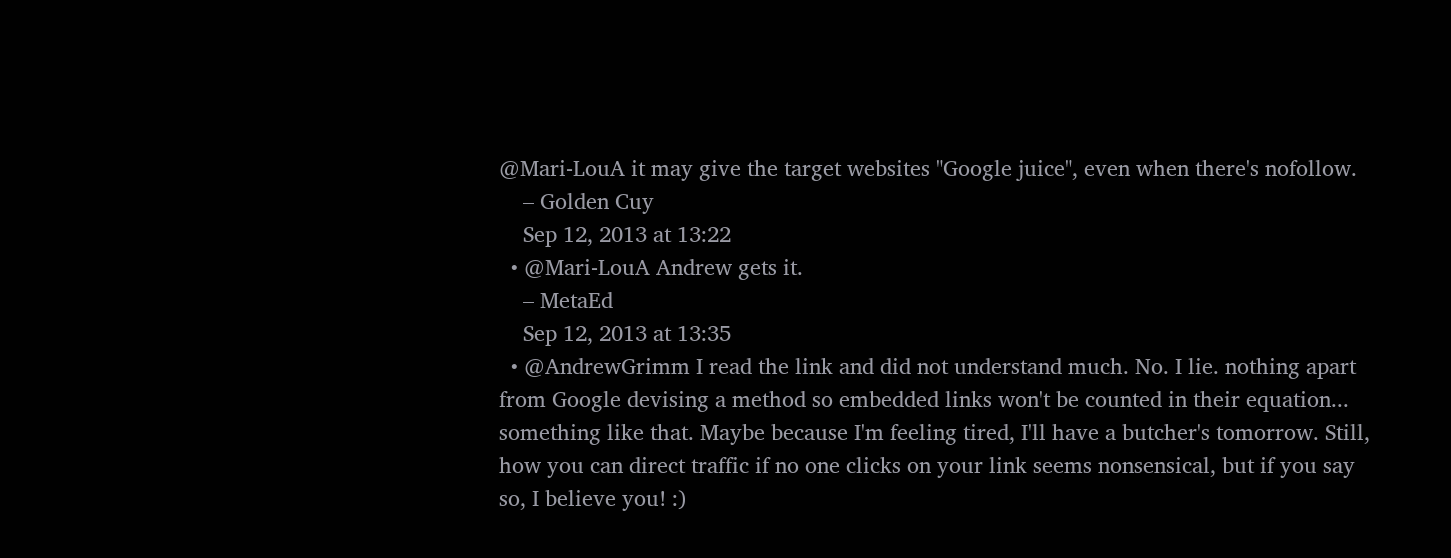@Mari-LouA it may give the target websites "Google juice", even when there's nofollow.
    – Golden Cuy
    Sep 12, 2013 at 13:22
  • @Mari-LouA Andrew gets it.
    – MetaEd
    Sep 12, 2013 at 13:35
  • @AndrewGrimm I read the link and did not understand much. No. I lie. nothing apart from Google devising a method so embedded links won't be counted in their equation... something like that. Maybe because I'm feeling tired, I'll have a butcher's tomorrow. Still, how you can direct traffic if no one clicks on your link seems nonsensical, but if you say so, I believe you! :)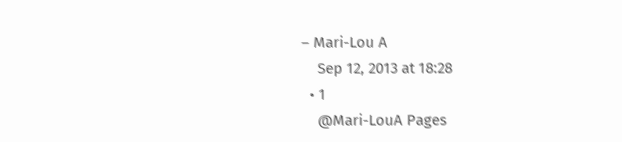– Mari-Lou A
    Sep 12, 2013 at 18:28
  • 1
    @Mari-LouA Pages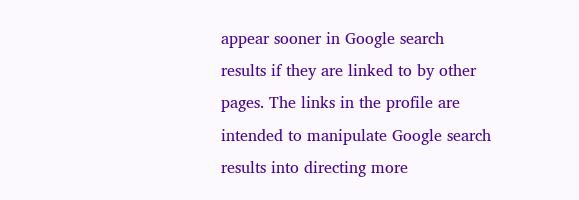appear sooner in Google search results if they are linked to by other pages. The links in the profile are intended to manipulate Google search results into directing more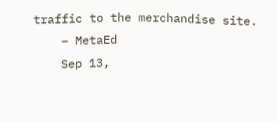traffic to the merchandise site.
    – MetaEd
    Sep 13,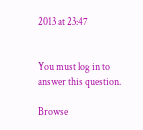2013 at 23:47


You must log in to answer this question.

Browse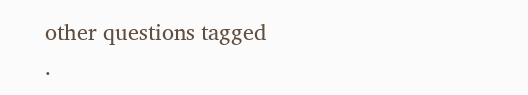other questions tagged .